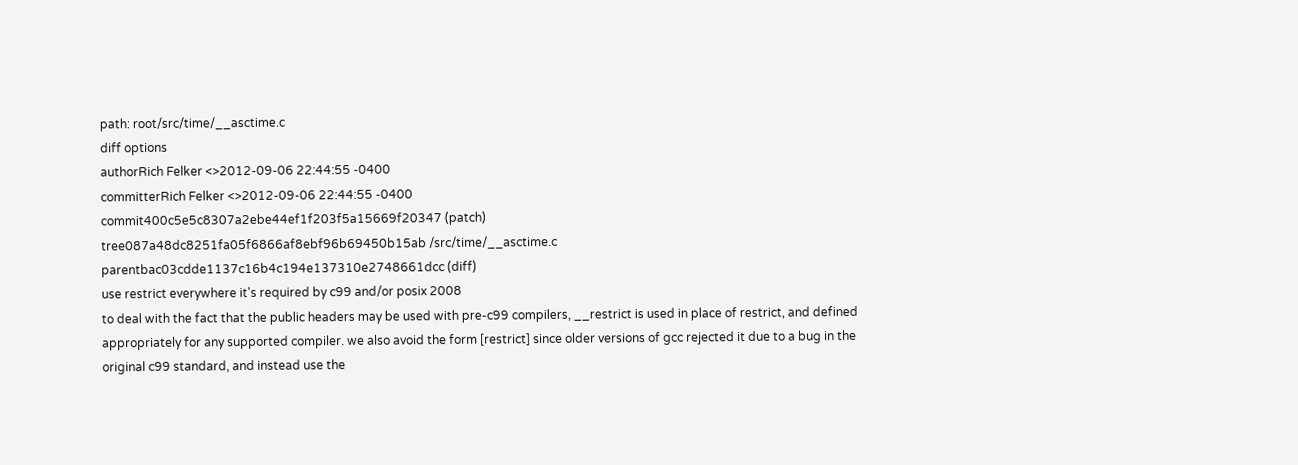path: root/src/time/__asctime.c
diff options
authorRich Felker <>2012-09-06 22:44:55 -0400
committerRich Felker <>2012-09-06 22:44:55 -0400
commit400c5e5c8307a2ebe44ef1f203f5a15669f20347 (patch)
tree087a48dc8251fa05f6866af8ebf96b69450b15ab /src/time/__asctime.c
parentbac03cdde1137c16b4c194e137310e2748661dcc (diff)
use restrict everywhere it's required by c99 and/or posix 2008
to deal with the fact that the public headers may be used with pre-c99 compilers, __restrict is used in place of restrict, and defined appropriately for any supported compiler. we also avoid the form [restrict] since older versions of gcc rejected it due to a bug in the original c99 standard, and instead use the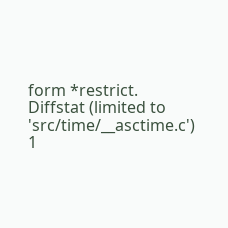form *restrict.
Diffstat (limited to 'src/time/__asctime.c')
1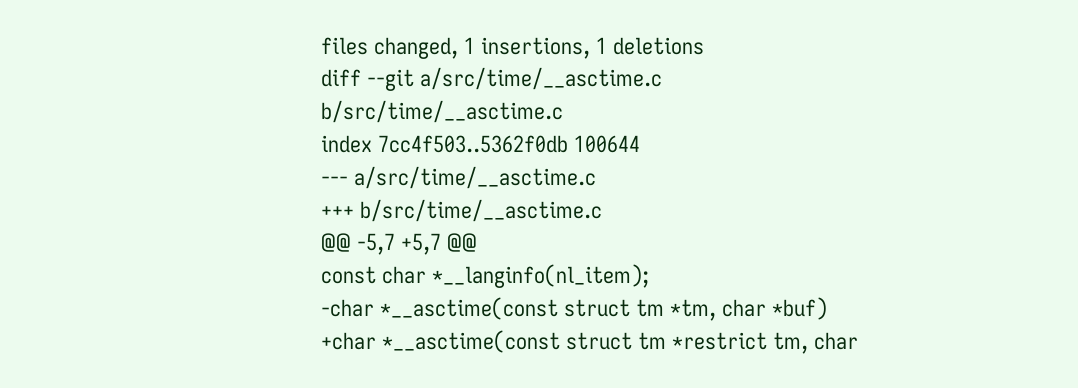files changed, 1 insertions, 1 deletions
diff --git a/src/time/__asctime.c b/src/time/__asctime.c
index 7cc4f503..5362f0db 100644
--- a/src/time/__asctime.c
+++ b/src/time/__asctime.c
@@ -5,7 +5,7 @@
const char *__langinfo(nl_item);
-char *__asctime(const struct tm *tm, char *buf)
+char *__asctime(const struct tm *restrict tm, char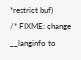*restrict buf)
/* FIXME: change __langinfo to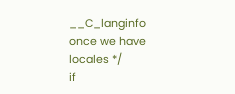__C_langinfo once we have locales */
if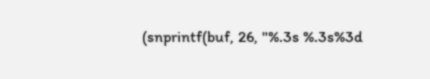(snprintf(buf, 26, "%.3s %.3s%3d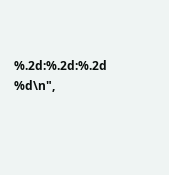%.2d:%.2d:%.2d %d\n",